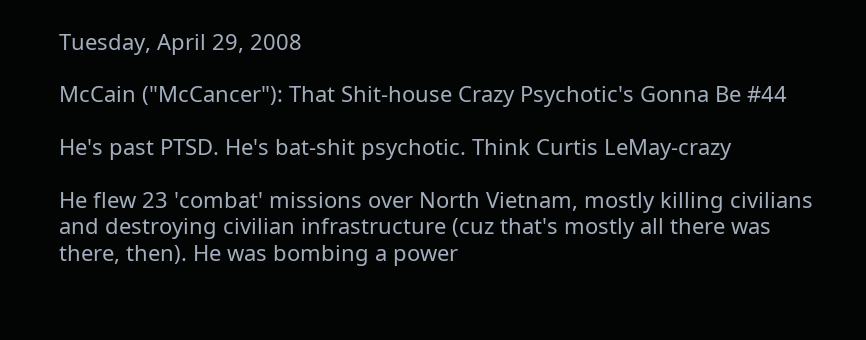Tuesday, April 29, 2008

McCain ("McCancer"): That Shit-house Crazy Psychotic's Gonna Be #44

He's past PTSD. He's bat-shit psychotic. Think Curtis LeMay-crazy

He flew 23 'combat' missions over North Vietnam, mostly killing civilians and destroying civilian infrastructure (cuz that's mostly all there was there, then). He was bombing a power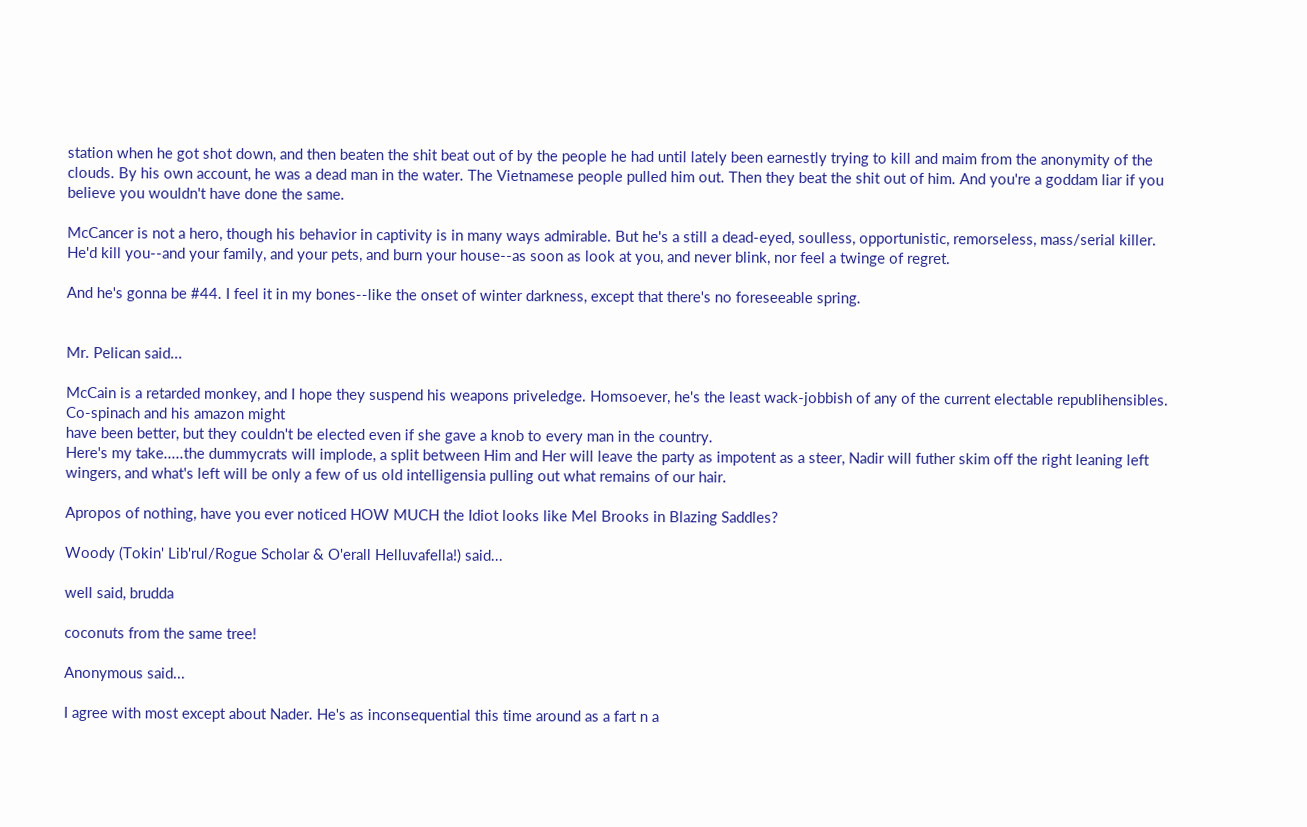station when he got shot down, and then beaten the shit beat out of by the people he had until lately been earnestly trying to kill and maim from the anonymity of the clouds. By his own account, he was a dead man in the water. The Vietnamese people pulled him out. Then they beat the shit out of him. And you're a goddam liar if you believe you wouldn't have done the same.

McCancer is not a hero, though his behavior in captivity is in many ways admirable. But he's a still a dead-eyed, soulless, opportunistic, remorseless, mass/serial killer. He'd kill you--and your family, and your pets, and burn your house--as soon as look at you, and never blink, nor feel a twinge of regret.

And he's gonna be #44. I feel it in my bones--like the onset of winter darkness, except that there's no foreseeable spring.


Mr. Pelican said...

McCain is a retarded monkey, and I hope they suspend his weapons priveledge. Homsoever, he's the least wack-jobbish of any of the current electable republihensibles. Co-spinach and his amazon might
have been better, but they couldn't be elected even if she gave a knob to every man in the country.
Here's my take.....the dummycrats will implode, a split between Him and Her will leave the party as impotent as a steer, Nadir will futher skim off the right leaning left wingers, and what's left will be only a few of us old intelligensia pulling out what remains of our hair.

Apropos of nothing, have you ever noticed HOW MUCH the Idiot looks like Mel Brooks in Blazing Saddles?

Woody (Tokin' Lib'rul/Rogue Scholar & O'erall Helluvafella!) said...

well said, brudda

coconuts from the same tree!

Anonymous said...

I agree with most except about Nader. He's as inconsequential this time around as a fart n a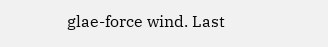glae-force wind. Last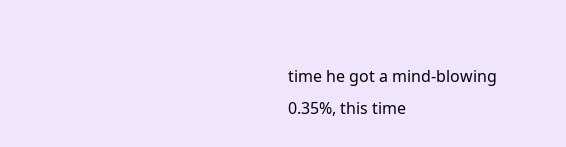time he got a mind-blowing 0.35%, this time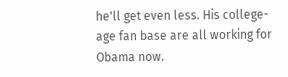he'll get even less. His college-age fan base are all working for Obama now.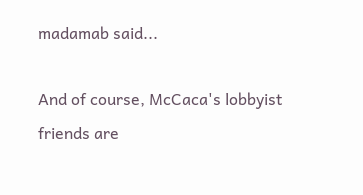madamab said...

And of course, McCaca's lobbyist friends are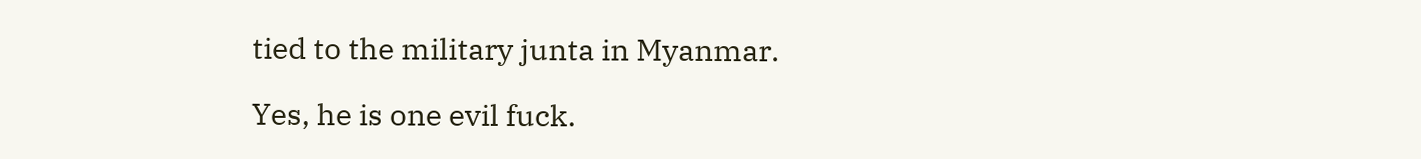tied to the military junta in Myanmar.

Yes, he is one evil fuck.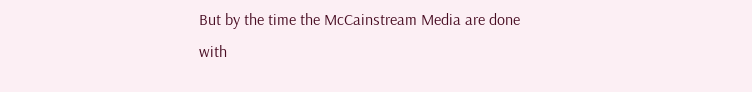But by the time the McCainstream Media are done with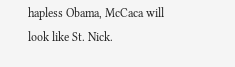hapless Obama, McCaca will look like St. Nick.